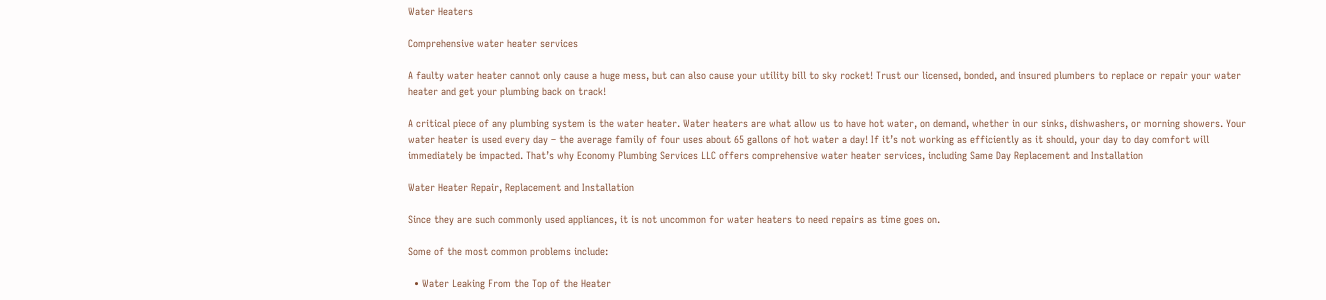Water Heaters

Comprehensive water heater services

A faulty water heater cannot only cause a huge mess, but can also cause your utility bill to sky rocket! Trust our licensed, bonded, and insured plumbers to replace or repair your water heater and get your plumbing back on track!

A critical piece of any plumbing system is the water heater. Water heaters are what allow us to have hot water, on demand, whether in our sinks, dishwashers, or morning showers. Your water heater is used every day – the average family of four uses about 65 gallons of hot water a day! If it’s not working as efficiently as it should, your day to day comfort will immediately be impacted. That’s why Economy Plumbing Services LLC offers comprehensive water heater services, including Same Day Replacement and Installation

Water Heater Repair, Replacement and Installation

Since they are such commonly used appliances, it is not uncommon for water heaters to need repairs as time goes on.

Some of the most common problems include:

  • Water Leaking From the Top of the Heater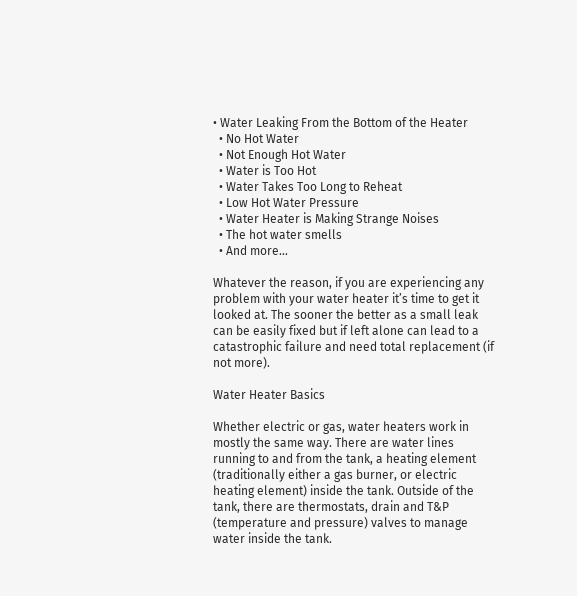• Water Leaking From the Bottom of the Heater
  • No Hot Water
  • Not Enough Hot Water
  • Water is Too Hot
  • Water Takes Too Long to Reheat
  • Low Hot Water Pressure
  • Water Heater is Making Strange Noises
  • The hot water smells
  • And more…

Whatever the reason, if you are experiencing any problem with your water heater it’s time to get it looked at. The sooner the better as a small leak can be easily fixed but if left alone can lead to a catastrophic failure and need total replacement (if not more).

Water Heater Basics

Whether electric or gas, water heaters work in mostly the same way. There are water lines running to and from the tank, a heating element (traditionally either a gas burner, or electric heating element) inside the tank. Outside of the tank, there are thermostats, drain and T&P (temperature and pressure) valves to manage water inside the tank.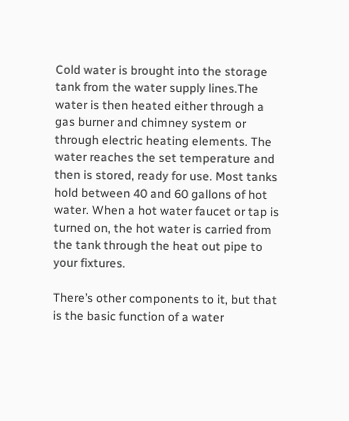Cold water is brought into the storage tank from the water supply lines.The water is then heated either through a gas burner and chimney system or through electric heating elements. The water reaches the set temperature and then is stored, ready for use. Most tanks hold between 40 and 60 gallons of hot water. When a hot water faucet or tap is turned on, the hot water is carried from the tank through the heat out pipe to your fixtures.

There’s other components to it, but that is the basic function of a water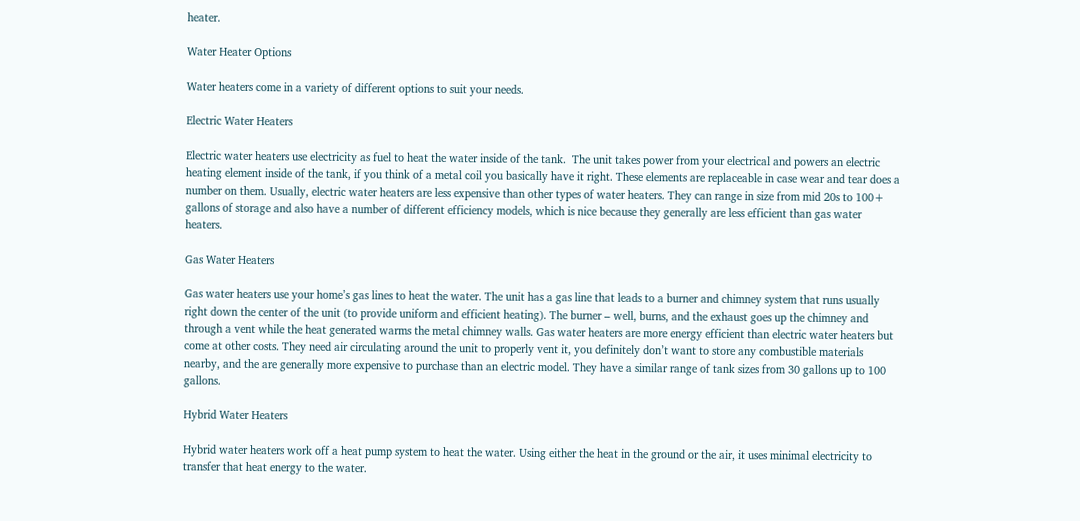heater.

Water Heater Options

Water heaters come in a variety of different options to suit your needs.

Electric Water Heaters

Electric water heaters use electricity as fuel to heat the water inside of the tank.  The unit takes power from your electrical and powers an electric heating element inside of the tank, if you think of a metal coil you basically have it right. These elements are replaceable in case wear and tear does a number on them. Usually, electric water heaters are less expensive than other types of water heaters. They can range in size from mid 20s to 100+ gallons of storage and also have a number of different efficiency models, which is nice because they generally are less efficient than gas water heaters.

Gas Water Heaters

Gas water heaters use your home’s gas lines to heat the water. The unit has a gas line that leads to a burner and chimney system that runs usually right down the center of the unit (to provide uniform and efficient heating). The burner – well, burns, and the exhaust goes up the chimney and through a vent while the heat generated warms the metal chimney walls. Gas water heaters are more energy efficient than electric water heaters but come at other costs. They need air circulating around the unit to properly vent it, you definitely don’t want to store any combustible materials nearby, and the are generally more expensive to purchase than an electric model. They have a similar range of tank sizes from 30 gallons up to 100 gallons.

Hybrid Water Heaters

Hybrid water heaters work off a heat pump system to heat the water. Using either the heat in the ground or the air, it uses minimal electricity to transfer that heat energy to the water.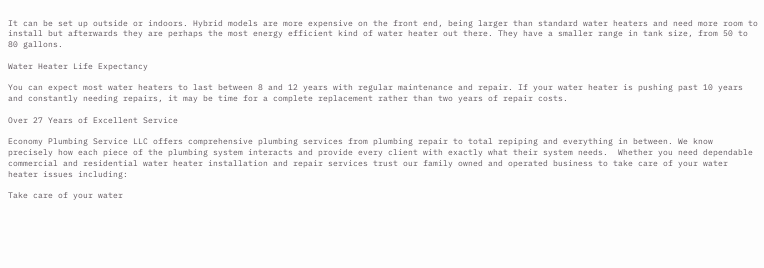It can be set up outside or indoors. Hybrid models are more expensive on the front end, being larger than standard water heaters and need more room to install but afterwards they are perhaps the most energy efficient kind of water heater out there. They have a smaller range in tank size, from 50 to 80 gallons.

Water Heater Life Expectancy

You can expect most water heaters to last between 8 and 12 years with regular maintenance and repair. If your water heater is pushing past 10 years and constantly needing repairs, it may be time for a complete replacement rather than two years of repair costs.

Over 27 Years of Excellent Service

Economy Plumbing Service LLC offers comprehensive plumbing services from plumbing repair to total repiping and everything in between. We know precisely how each piece of the plumbing system interacts and provide every client with exactly what their system needs.  Whether you need dependable commercial and residential water heater installation and repair services trust our family owned and operated business to take care of your water heater issues including:

Take care of your water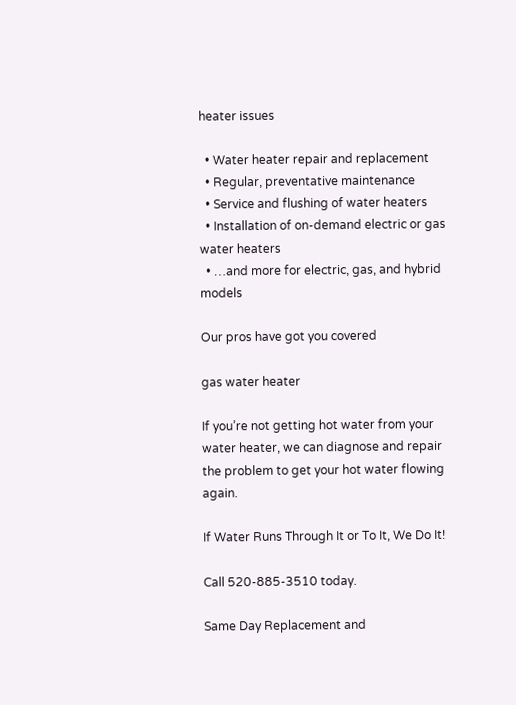heater issues

  • Water heater repair and replacement
  • Regular, preventative maintenance
  • Service and flushing of water heaters
  • Installation of on-demand electric or gas water heaters
  • …and more for electric, gas, and hybrid models

Our pros have got you covered

gas water heater

If you’re not getting hot water from your water heater, we can diagnose and repair the problem to get your hot water flowing again.

If Water Runs Through It or To It, We Do It!

Call 520-885-3510 today.

Same Day Replacement and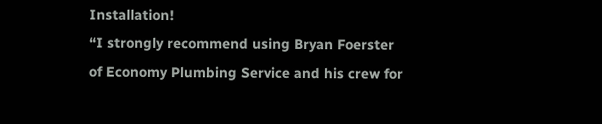Installation!
“I strongly recommend using Bryan Foerster of Economy Plumbing Service and his crew for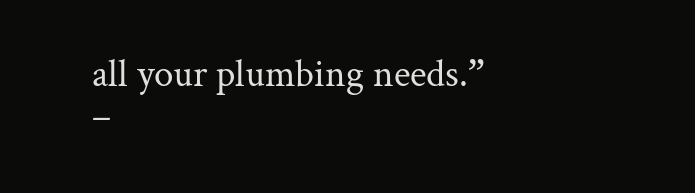all your plumbing needs.”
–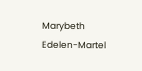Marybeth Edelen-Martel